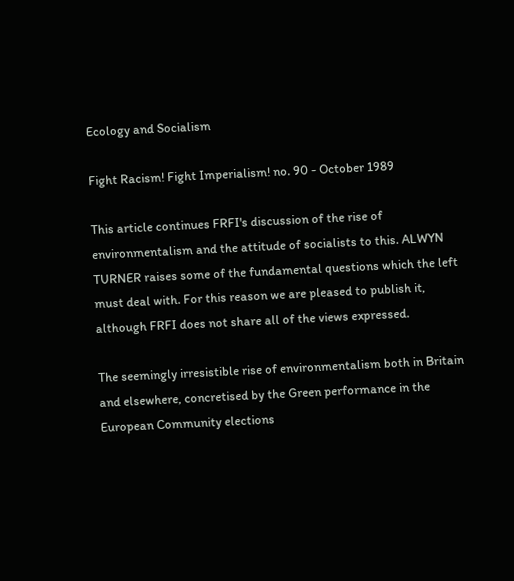Ecology and Socialism

Fight Racism! Fight Imperialism! no. 90 - October 1989

This article continues FRFI's discussion of the rise of environmentalism and the attitude of socialists to this. ALWYN TURNER raises some of the fundamental questions which the left must deal with. For this reason we are pleased to publish it, although FRFI does not share all of the views expressed.

The seemingly irresistible rise of environmentalism both in Britain and elsewhere, concretised by the Green performance in the European Community elections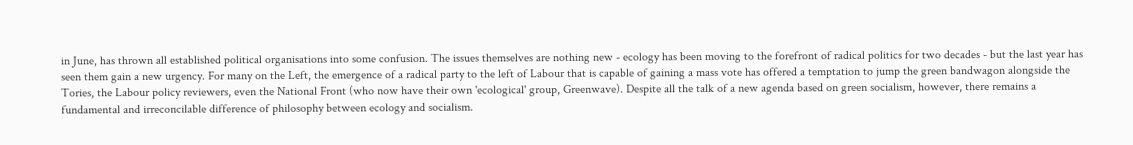in June, has thrown all established political organisations into some confusion. The issues themselves are nothing new - ecology has been moving to the forefront of radical politics for two decades - but the last year has seen them gain a new urgency. For many on the Left, the emergence of a radical party to the left of Labour that is capable of gaining a mass vote has offered a temptation to jump the green bandwagon alongside the Tories, the Labour policy reviewers, even the National Front (who now have their own 'ecological' group, Greenwave). Despite all the talk of a new agenda based on green socialism, however, there remains a fundamental and irreconcilable difference of philosophy between ecology and socialism.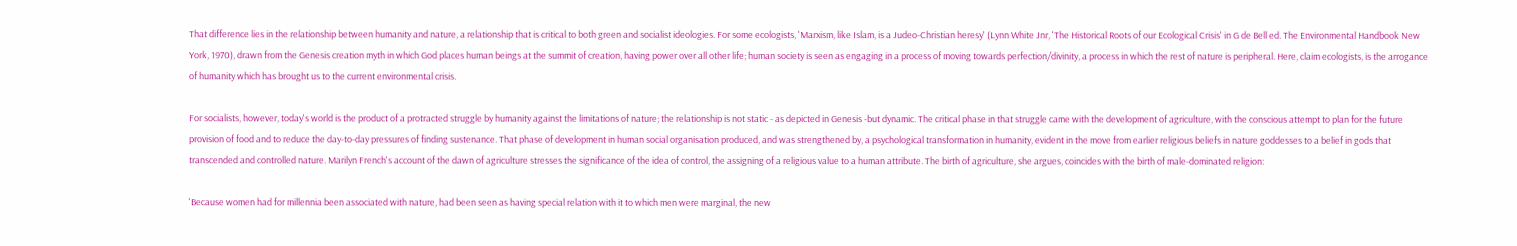That difference lies in the relationship between humanity and nature, a relationship that is critical to both green and socialist ideologies. For some ecologists, 'Marxism, like Islam, is a Judeo-Christian heresy' (Lynn White Jnr, 'The Historical Roots of our Ecological Crisis' in G de Bell ed. The Environmental Handbook New York, 1970), drawn from the Genesis creation myth in which God places human beings at the summit of creation, having power over all other life; human society is seen as engaging in a process of moving towards perfection/divinity, a process in which the rest of nature is peripheral. Here, claim ecologists, is the arrogance of humanity which has brought us to the current environmental crisis.

For socialists, however, today's world is the product of a protracted struggle by humanity against the limitations of nature; the relationship is not static - as depicted in Genesis -but dynamic. The critical phase in that struggle came with the development of agriculture, with the conscious attempt to plan for the future provision of food and to reduce the day-to-day pressures of finding sustenance. That phase of development in human social organisation produced, and was strengthened by, a psychological transformation in humanity, evident in the move from earlier religious beliefs in nature goddesses to a belief in gods that transcended and controlled nature. Marilyn French's account of the dawn of agriculture stresses the significance of the idea of control, the assigning of a religious value to a human attribute. The birth of agriculture, she argues, coincides with the birth of male-dominated religion:

'Because women had for millennia been associated with nature, had been seen as having special relation with it to which men were marginal, the new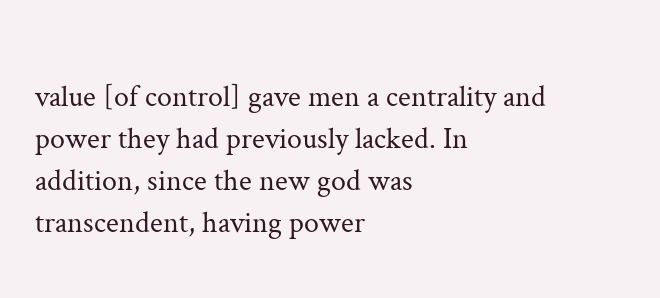value [of control] gave men a centrality and power they had previously lacked. In addition, since the new god was transcendent, having power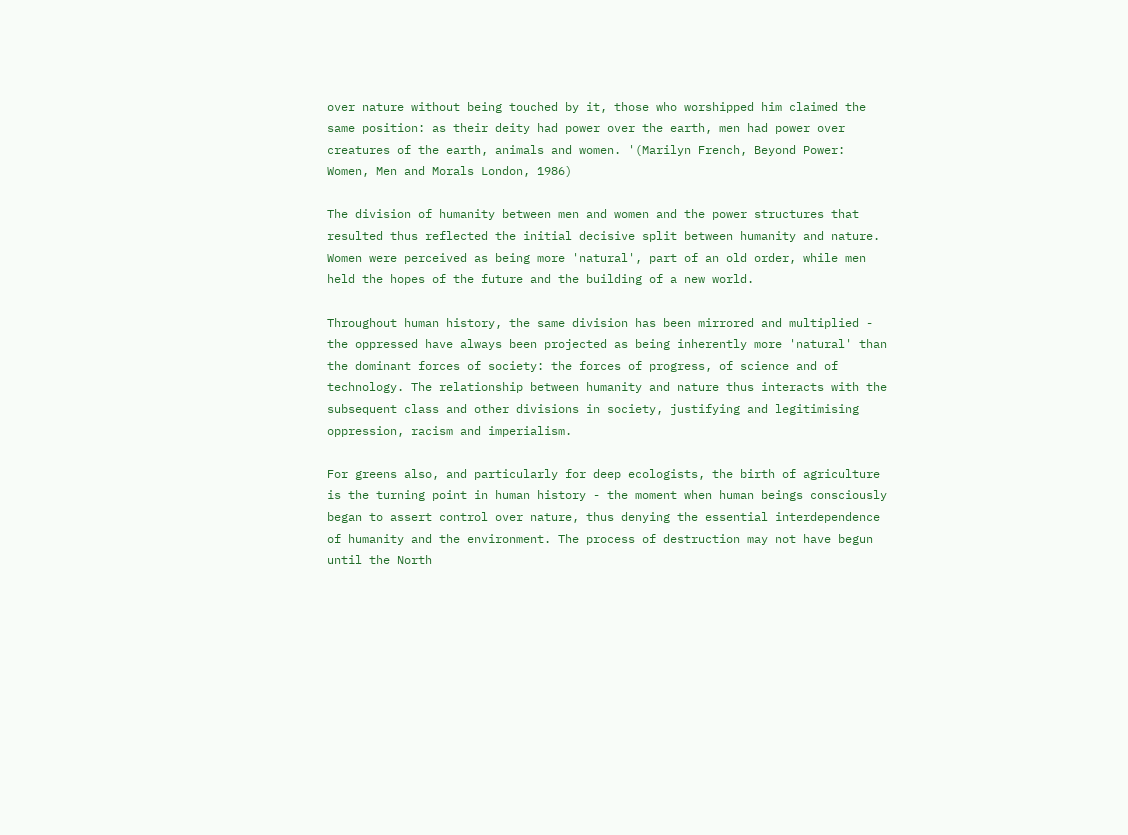over nature without being touched by it, those who worshipped him claimed the same position: as their deity had power over the earth, men had power over creatures of the earth, animals and women. '(Marilyn French, Beyond Power: Women, Men and Morals London, 1986)

The division of humanity between men and women and the power structures that resulted thus reflected the initial decisive split between humanity and nature. Women were perceived as being more 'natural', part of an old order, while men held the hopes of the future and the building of a new world.

Throughout human history, the same division has been mirrored and multiplied - the oppressed have always been projected as being inherently more 'natural' than the dominant forces of society: the forces of progress, of science and of technology. The relationship between humanity and nature thus interacts with the subsequent class and other divisions in society, justifying and legitimising oppression, racism and imperialism.

For greens also, and particularly for deep ecologists, the birth of agriculture is the turning point in human history - the moment when human beings consciously began to assert control over nature, thus denying the essential interdependence of humanity and the environment. The process of destruction may not have begun until the North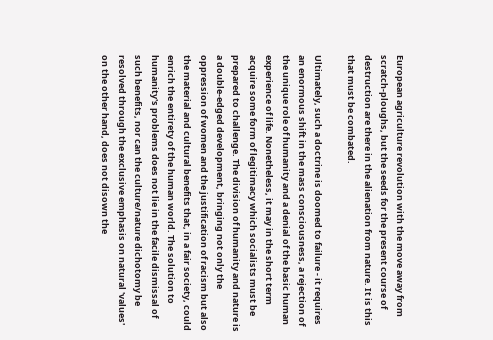European agriculture revolution with the move away from scratch-ploughs, but the seeds for the present course of destruction are there in the alienation from nature. It is this that must be combated.

Ultimately, such a doctrine is doomed to failure - it requires an enormous shift in the mass consciousness, a rejection of the unique role of humanity and a denial of the basic human experience of life. Nonetheless, it may in the short term acquire some form of legitimacy which socialists must be prepared to challenge. The division of humanity and nature is a double-edged development, bringing not only the oppression of women and the justification of racism but also the material and cultural benefits that, in a fair society, could enrich the entirety of the human world. The solution to humanity's problems does not lie in the facile dismissal of such benefits, nor can the culture/nature dichotomy be resolved through the exclusive emphasis on natural 'values' on the other hand, does not disown the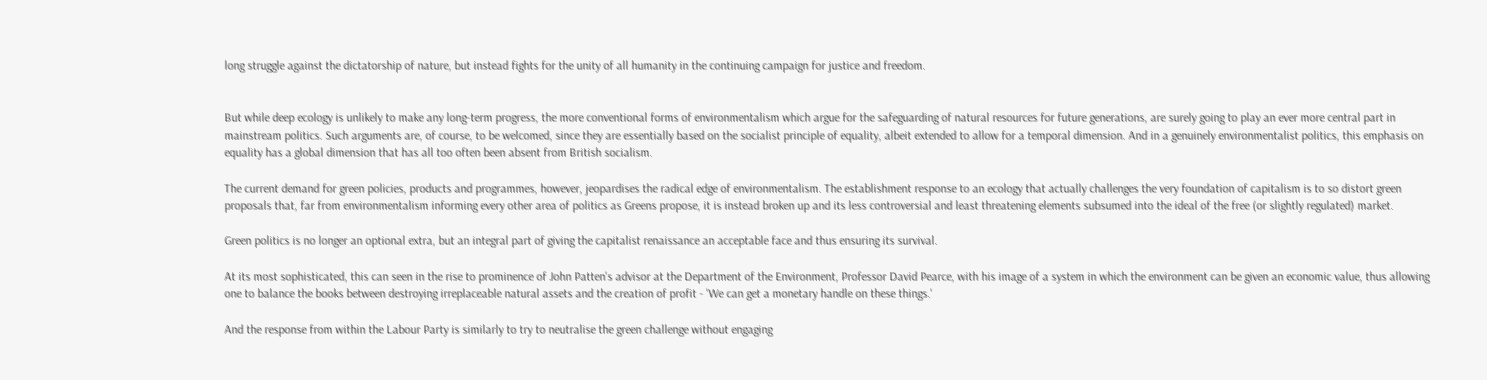long struggle against the dictatorship of nature, but instead fights for the unity of all humanity in the continuing campaign for justice and freedom.


But while deep ecology is unlikely to make any long-term progress, the more conventional forms of environmentalism which argue for the safeguarding of natural resources for future generations, are surely going to play an ever more central part in mainstream politics. Such arguments are, of course, to be welcomed, since they are essentially based on the socialist principle of equality, albeit extended to allow for a temporal dimension. And in a genuinely environmentalist politics, this emphasis on equality has a global dimension that has all too often been absent from British socialism.

The current demand for green policies, products and programmes, however, jeopardises the radical edge of environmentalism. The establishment response to an ecology that actually challenges the very foundation of capitalism is to so distort green proposals that, far from environmentalism informing every other area of politics as Greens propose, it is instead broken up and its less controversial and least threatening elements subsumed into the ideal of the free (or slightly regulated) market.

Green politics is no longer an optional extra, but an integral part of giving the capitalist renaissance an acceptable face and thus ensuring its survival.

At its most sophisticated, this can seen in the rise to prominence of John Patten's advisor at the Department of the Environment, Professor David Pearce, with his image of a system in which the environment can be given an economic value, thus allowing one to balance the books between destroying irreplaceable natural assets and the creation of profit - 'We can get a monetary handle on these things.'

And the response from within the Labour Party is similarly to try to neutralise the green challenge without engaging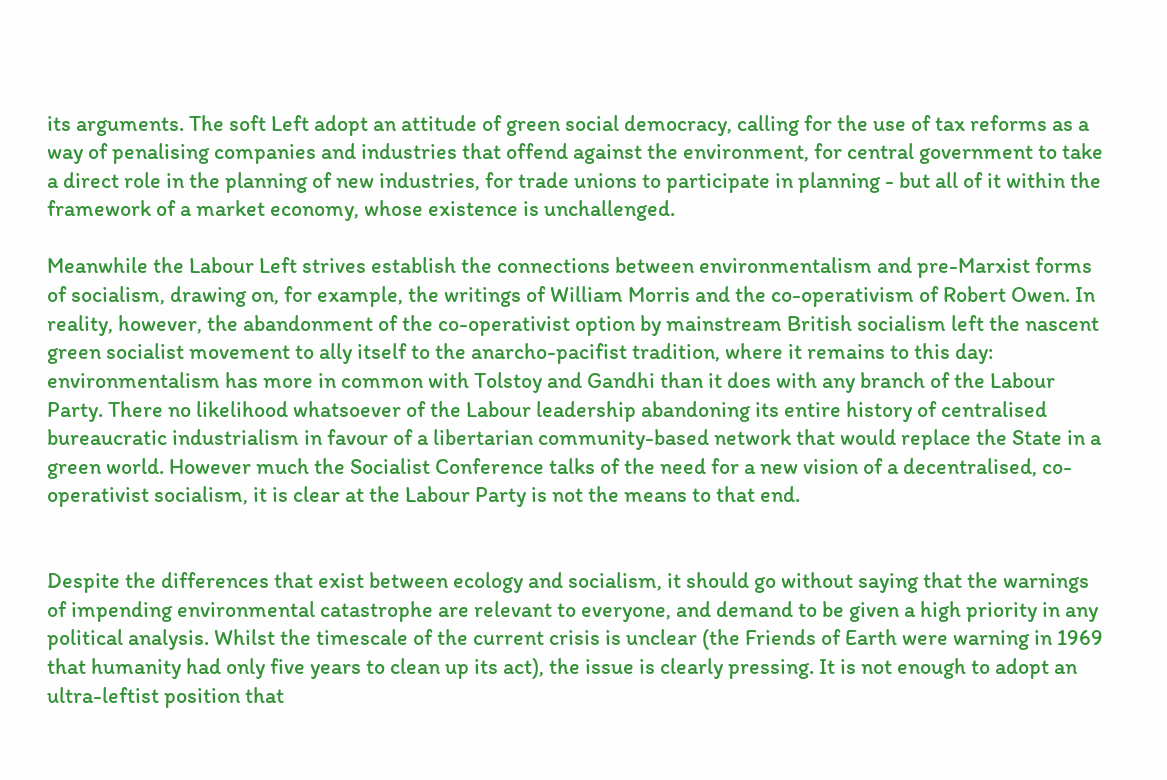its arguments. The soft Left adopt an attitude of green social democracy, calling for the use of tax reforms as a way of penalising companies and industries that offend against the environment, for central government to take a direct role in the planning of new industries, for trade unions to participate in planning - but all of it within the framework of a market economy, whose existence is unchallenged.

Meanwhile the Labour Left strives establish the connections between environmentalism and pre-Marxist forms of socialism, drawing on, for example, the writings of William Morris and the co-operativism of Robert Owen. In reality, however, the abandonment of the co-operativist option by mainstream British socialism left the nascent green socialist movement to ally itself to the anarcho-pacifist tradition, where it remains to this day: environmentalism has more in common with Tolstoy and Gandhi than it does with any branch of the Labour Party. There no likelihood whatsoever of the Labour leadership abandoning its entire history of centralised bureaucratic industrialism in favour of a libertarian community-based network that would replace the State in a green world. However much the Socialist Conference talks of the need for a new vision of a decentralised, co-operativist socialism, it is clear at the Labour Party is not the means to that end.


Despite the differences that exist between ecology and socialism, it should go without saying that the warnings of impending environmental catastrophe are relevant to everyone, and demand to be given a high priority in any political analysis. Whilst the timescale of the current crisis is unclear (the Friends of Earth were warning in 1969 that humanity had only five years to clean up its act), the issue is clearly pressing. It is not enough to adopt an ultra-leftist position that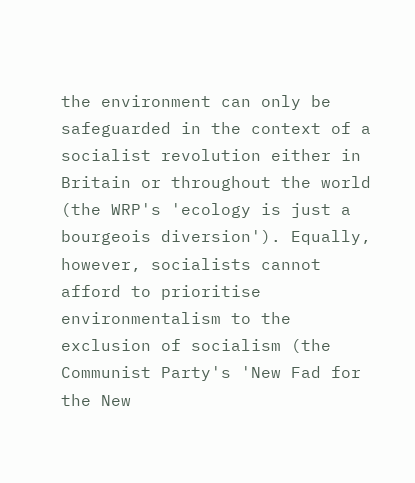the environment can only be safeguarded in the context of a socialist revolution either in Britain or throughout the world (the WRP's 'ecology is just a bourgeois diversion'). Equally, however, socialists cannot afford to prioritise environmentalism to the exclusion of socialism (the Communist Party's 'New Fad for the New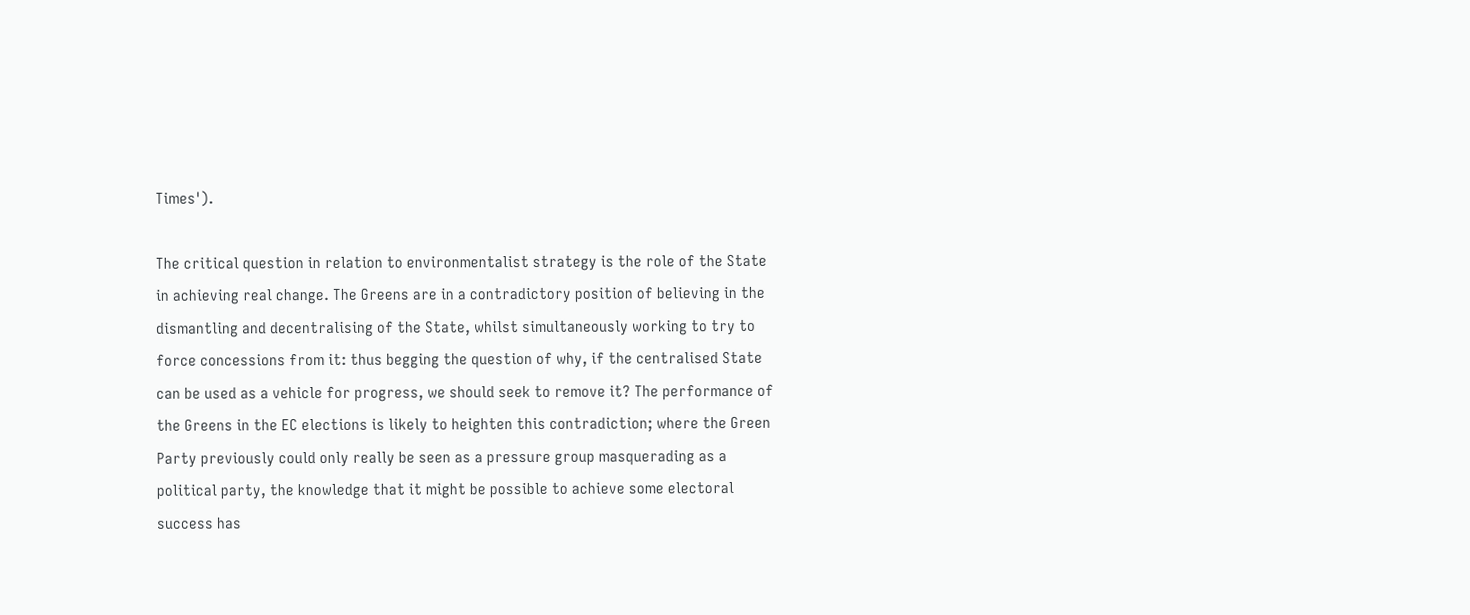Times').

The critical question in relation to environmentalist strategy is the role of the State in achieving real change. The Greens are in a contradictory position of believing in the dismantling and decentralising of the State, whilst simultaneously working to try to force concessions from it: thus begging the question of why, if the centralised State can be used as a vehicle for progress, we should seek to remove it? The performance of the Greens in the EC elections is likely to heighten this contradiction; where the Green Party previously could only really be seen as a pressure group masquerading as a political party, the knowledge that it might be possible to achieve some electoral success has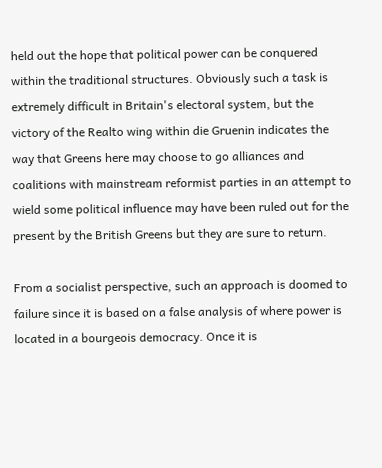held out the hope that political power can be conquered within the traditional structures. Obviously such a task is extremely difficult in Britain's electoral system, but the victory of the Realto wing within die Gruenin indicates the way that Greens here may choose to go alliances and coalitions with mainstream reformist parties in an attempt to wield some political influence may have been ruled out for the present by the British Greens but they are sure to return.

From a socialist perspective, such an approach is doomed to failure since it is based on a false analysis of where power is located in a bourgeois democracy. Once it is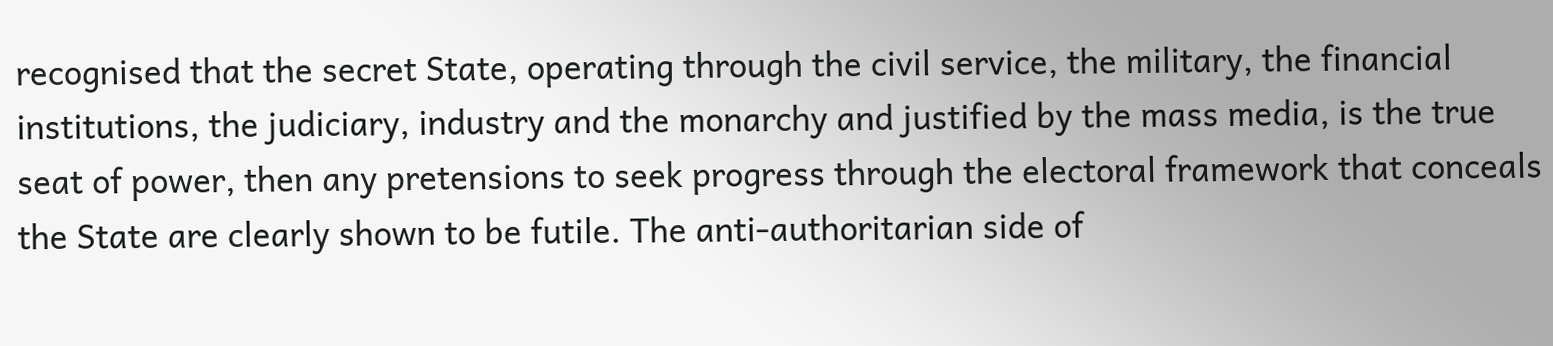recognised that the secret State, operating through the civil service, the military, the financial institutions, the judiciary, industry and the monarchy and justified by the mass media, is the true seat of power, then any pretensions to seek progress through the electoral framework that conceals the State are clearly shown to be futile. The anti-authoritarian side of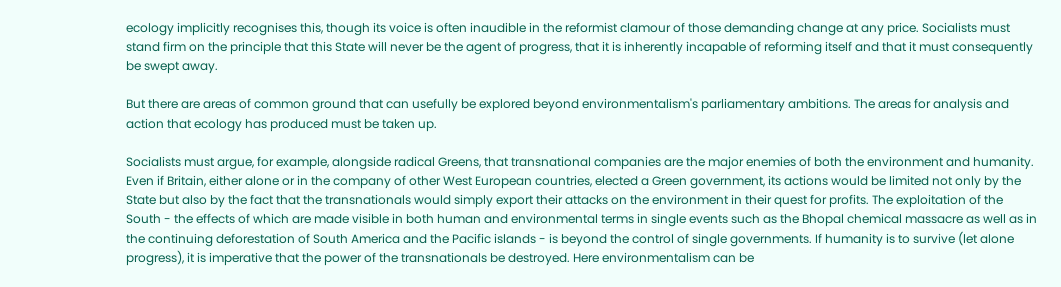ecology implicitly recognises this, though its voice is often inaudible in the reformist clamour of those demanding change at any price. Socialists must stand firm on the principle that this State will never be the agent of progress, that it is inherently incapable of reforming itself and that it must consequently be swept away.

But there are areas of common ground that can usefully be explored beyond environmentalism's parliamentary ambitions. The areas for analysis and action that ecology has produced must be taken up.

Socialists must argue, for example, alongside radical Greens, that transnational companies are the major enemies of both the environment and humanity. Even if Britain, either alone or in the company of other West European countries, elected a Green government, its actions would be limited not only by the State but also by the fact that the transnationals would simply export their attacks on the environment in their quest for profits. The exploitation of the South - the effects of which are made visible in both human and environmental terms in single events such as the Bhopal chemical massacre as well as in the continuing deforestation of South America and the Pacific islands - is beyond the control of single governments. If humanity is to survive (let alone progress), it is imperative that the power of the transnationals be destroyed. Here environmentalism can be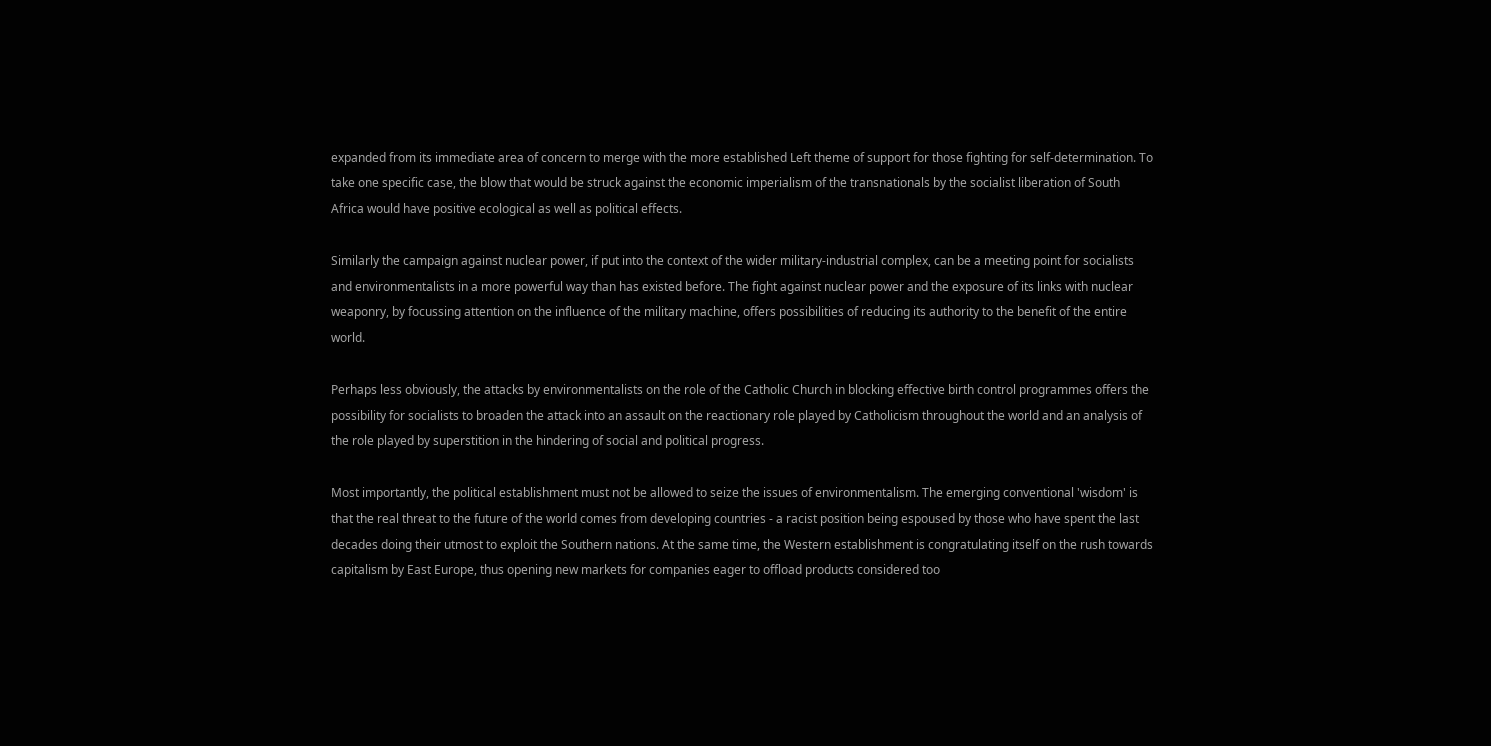expanded from its immediate area of concern to merge with the more established Left theme of support for those fighting for self-determination. To take one specific case, the blow that would be struck against the economic imperialism of the transnationals by the socialist liberation of South Africa would have positive ecological as well as political effects.

Similarly the campaign against nuclear power, if put into the context of the wider military-industrial complex, can be a meeting point for socialists and environmentalists in a more powerful way than has existed before. The fight against nuclear power and the exposure of its links with nuclear weaponry, by focussing attention on the influence of the military machine, offers possibilities of reducing its authority to the benefit of the entire world.

Perhaps less obviously, the attacks by environmentalists on the role of the Catholic Church in blocking effective birth control programmes offers the possibility for socialists to broaden the attack into an assault on the reactionary role played by Catholicism throughout the world and an analysis of the role played by superstition in the hindering of social and political progress.

Most importantly, the political establishment must not be allowed to seize the issues of environmentalism. The emerging conventional 'wisdom' is that the real threat to the future of the world comes from developing countries - a racist position being espoused by those who have spent the last decades doing their utmost to exploit the Southern nations. At the same time, the Western establishment is congratulating itself on the rush towards capitalism by East Europe, thus opening new markets for companies eager to offload products considered too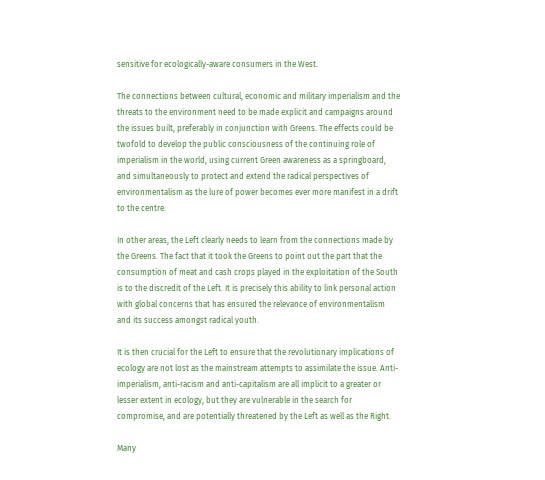sensitive for ecologically-aware consumers in the West.

The connections between cultural, economic and military imperialism and the threats to the environment need to be made explicit and campaigns around the issues built, preferably in conjunction with Greens. The effects could be twofold to develop the public consciousness of the continuing role of imperialism in the world, using current Green awareness as a springboard, and simultaneously to protect and extend the radical perspectives of environmentalism as the lure of power becomes ever more manifest in a drift to the centre.

In other areas, the Left clearly needs to learn from the connections made by the Greens. The fact that it took the Greens to point out the part that the consumption of meat and cash crops played in the exploitation of the South is to the discredit of the Left. It is precisely this ability to link personal action with global concerns that has ensured the relevance of environmentalism and its success amongst radical youth.

It is then crucial for the Left to ensure that the revolutionary implications of ecology are not lost as the mainstream attempts to assimilate the issue. Anti-imperialism, anti-racism and anti-capitalism are all implicit to a greater or lesser extent in ecology, but they are vulnerable in the search for compromise, and are potentially threatened by the Left as well as the Right.

Many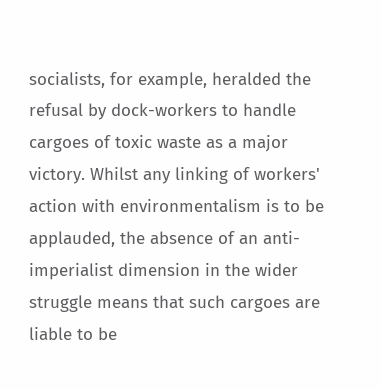socialists, for example, heralded the refusal by dock-workers to handle cargoes of toxic waste as a major victory. Whilst any linking of workers' action with environmentalism is to be applauded, the absence of an anti-imperialist dimension in the wider struggle means that such cargoes are liable to be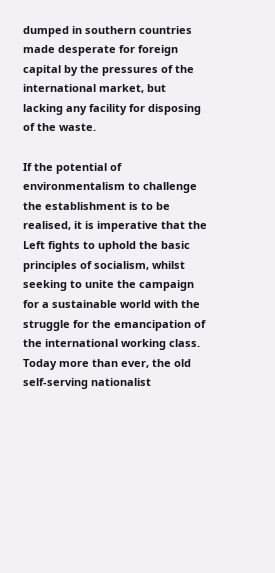dumped in southern countries made desperate for foreign capital by the pressures of the international market, but lacking any facility for disposing of the waste.

If the potential of environmentalism to challenge the establishment is to be realised, it is imperative that the Left fights to uphold the basic principles of socialism, whilst seeking to unite the campaign for a sustainable world with the struggle for the emancipation of the international working class. Today more than ever, the old self-serving nationalist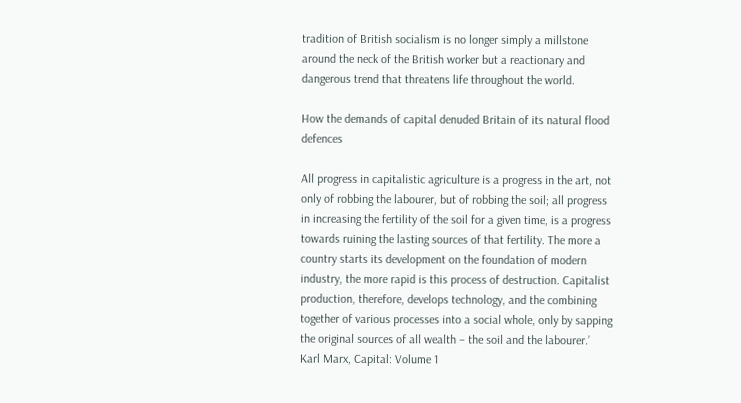tradition of British socialism is no longer simply a millstone around the neck of the British worker but a reactionary and dangerous trend that threatens life throughout the world.

How the demands of capital denuded Britain of its natural flood defences

All progress in capitalistic agriculture is a progress in the art, not only of robbing the labourer, but of robbing the soil; all progress in increasing the fertility of the soil for a given time, is a progress towards ruining the lasting sources of that fertility. The more a country starts its development on the foundation of modern industry, the more rapid is this process of destruction. Capitalist production, therefore, develops technology, and the combining together of various processes into a social whole, only by sapping the original sources of all wealth – the soil and the labourer.’ Karl Marx, Capital: Volume 1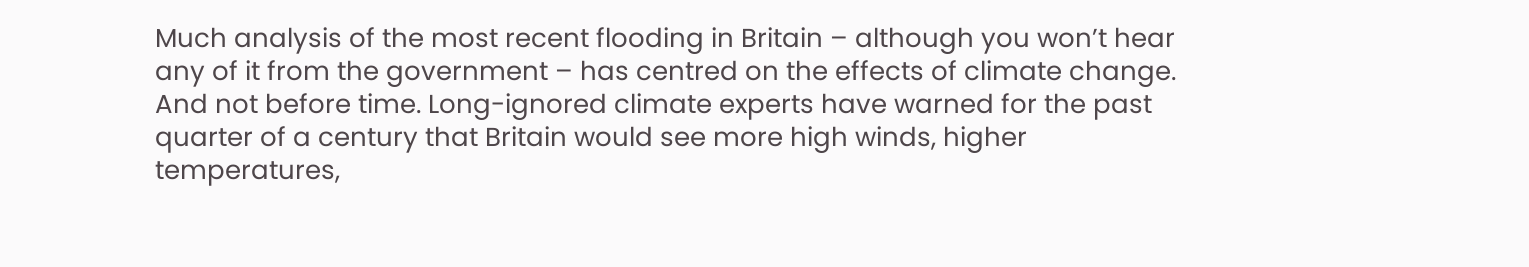Much analysis of the most recent flooding in Britain – although you won’t hear any of it from the government – has centred on the effects of climate change. And not before time. Long-ignored climate experts have warned for the past quarter of a century that Britain would see more high winds, higher temperatures,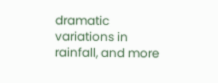dramatic variations in rainfall, and more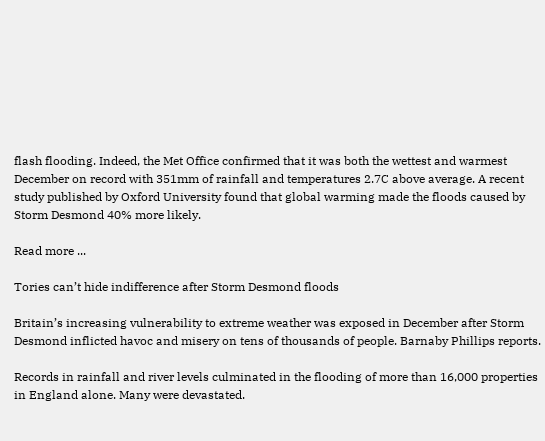flash flooding. Indeed, the Met Office confirmed that it was both the wettest and warmest December on record with 351mm of rainfall and temperatures 2.7C above average. A recent study published by Oxford University found that global warming made the floods caused by Storm Desmond 40% more likely.

Read more ...

Tories can’t hide indifference after Storm Desmond floods

Britain’s increasing vulnerability to extreme weather was exposed in December after Storm Desmond inflicted havoc and misery on tens of thousands of people. Barnaby Phillips reports.

Records in rainfall and river levels culminated in the flooding of more than 16,000 properties in England alone. Many were devastated.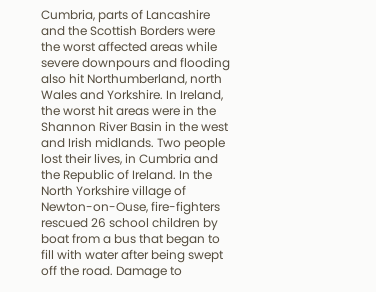Cumbria, parts of Lancashire and the Scottish Borders were the worst affected areas while severe downpours and flooding also hit Northumberland, north Wales and Yorkshire. In Ireland, the worst hit areas were in the Shannon River Basin in the west and Irish midlands. Two people lost their lives, in Cumbria and the Republic of Ireland. In the North Yorkshire village of Newton-on-Ouse, fire-fighters rescued 26 school children by boat from a bus that began to fill with water after being swept off the road. Damage to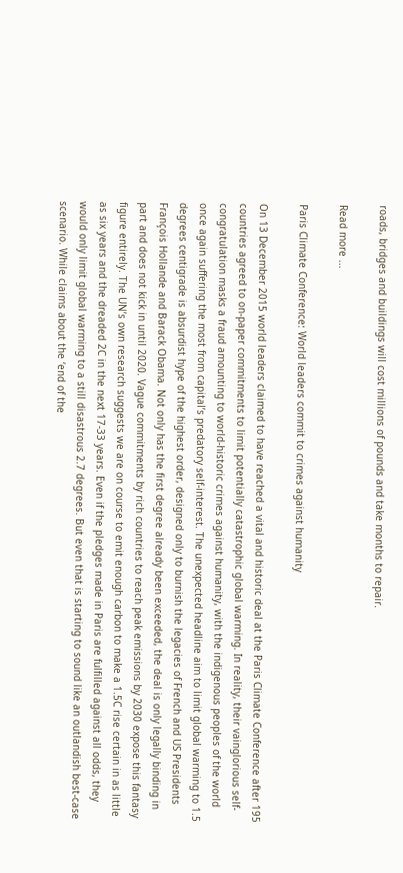roads, bridges and buildings will cost millions of pounds and take months to repair.

Read more ...

Paris Climate Conference: World leaders commit to crimes against humanity

On 13 December 2015 world leaders claimed to have reached a vital and historic deal at the Paris Climate Conference after 195 countries agreed to on-paper commitments to limit potentially catastrophic global warming. In reality, their vainglorious self-congratulation masks a fraud amounting to world-historic crimes against humanity, with the indigenous peoples of the world once again suffering the most from capital’s predatory self-interest. The unexpected headline aim to limit global warming to 1.5 degrees centigrade is absurdist hype of the highest order, designed only to burnish the legacies of French and US Presidents François Hollande and Barack Obama. Not only has the first degree already been exceeded, the deal is only legally binding in part and does not kick in until 2020. Vague commitments by rich countries to reach peak emissions by 2030 expose this fantasy figure entirely. The UN’s own research suggests we are on course to emit enough carbon to make a 1.5C rise certain in as little as six years and the dreaded 2C in the next 17-33 years. Even if the pledges made in Paris are fulfilled against all odds, they would only limit global warming to a still disastrous 2.7 degrees. But even that is starting to sound like an outlandish best-case scenario. While claims about the ‘end of the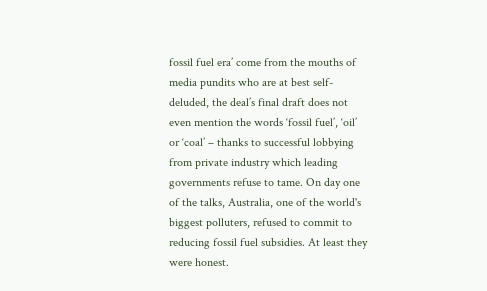fossil fuel era’ come from the mouths of media pundits who are at best self-deluded, the deal’s final draft does not even mention the words ‘fossil fuel’, ‘oil’ or ‘coal’ – thanks to successful lobbying from private industry which leading governments refuse to tame. On day one of the talks, Australia, one of the world's biggest polluters, refused to commit to reducing fossil fuel subsidies. At least they were honest.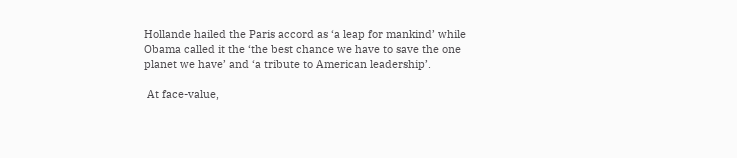Hollande hailed the Paris accord as ‘a leap for mankind’ while Obama called it the ‘the best chance we have to save the one planet we have’ and ‘a tribute to American leadership’.

 At face-value,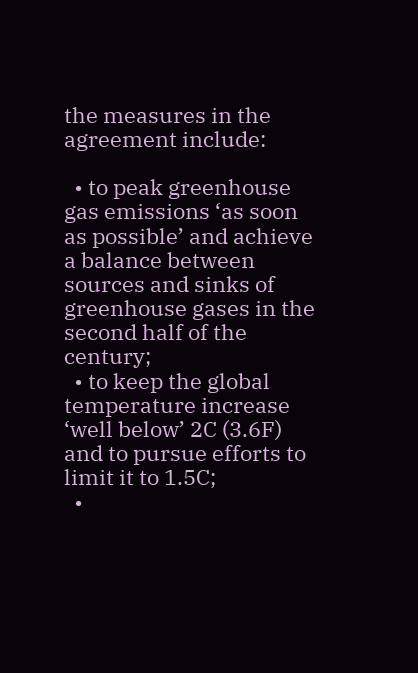the measures in the agreement include:

  • to peak greenhouse gas emissions ‘as soon as possible’ and achieve a balance between sources and sinks of greenhouse gases in the second half of the century;
  • to keep the global temperature increase ‘well below’ 2C (3.6F) and to pursue efforts to limit it to 1.5C;
  •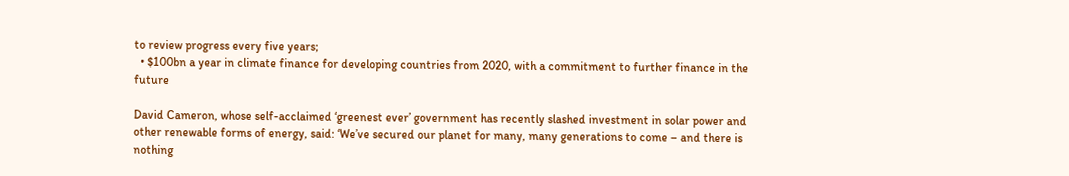to review progress every five years;
  • $100bn a year in climate finance for developing countries from 2020, with a commitment to further finance in the future

David Cameron, whose self-acclaimed ‘greenest ever’ government has recently slashed investment in solar power and other renewable forms of energy, said: ‘We’ve secured our planet for many, many generations to come – and there is nothing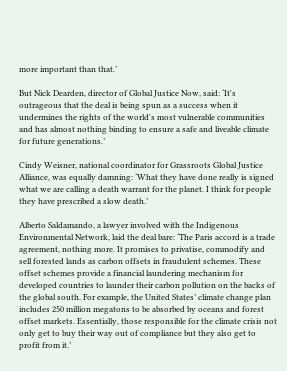more important than that.’

But Nick Dearden, director of Global Justice Now, said: ‘It's outrageous that the deal is being spun as a success when it undermines the rights of the world's most vulnerable communities and has almost nothing binding to ensure a safe and liveable climate for future generations.’

Cindy Weisner, national coordinator for Grassroots Global Justice Alliance, was equally damning: ‘What they have done really is signed what we are calling a death warrant for the planet. I think for people they have prescribed a slow death.’

Alberto Saldamando, a lawyer involved with the Indigenous Environmental Network, laid the deal bare: ‘The Paris accord is a trade agreement, nothing more. It promises to privatise, commodify and sell forested lands as carbon offsets in fraudulent schemes. These offset schemes provide a financial laundering mechanism for developed countries to launder their carbon pollution on the backs of the global south. For example, the United States’ climate change plan includes 250 million megatons to be absorbed by oceans and forest offset markets. Essentially, those responsible for the climate crisis not only get to buy their way out of compliance but they also get to profit from it.’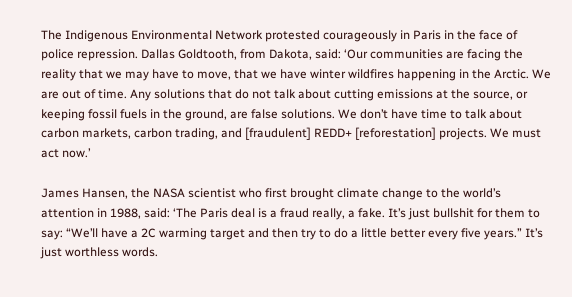The Indigenous Environmental Network protested courageously in Paris in the face of police repression. Dallas Goldtooth, from Dakota, said: ‘Our communities are facing the reality that we may have to move, that we have winter wildfires happening in the Arctic. We are out of time. Any solutions that do not talk about cutting emissions at the source, or keeping fossil fuels in the ground, are false solutions. We don’t have time to talk about carbon markets, carbon trading, and [fraudulent] REDD+ [reforestation] projects. We must act now.’

James Hansen, the NASA scientist who first brought climate change to the world’s attention in 1988, said: ‘The Paris deal is a fraud really, a fake. It’s just bullshit for them to say: “We’ll have a 2C warming target and then try to do a little better every five years.” It’s just worthless words.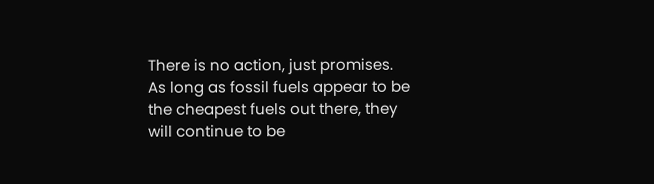There is no action, just promises. As long as fossil fuels appear to be the cheapest fuels out there, they will continue to be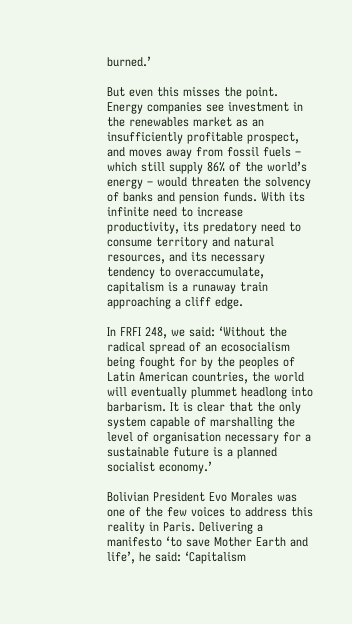burned.’

But even this misses the point. Energy companies see investment in the renewables market as an insufficiently profitable prospect, and moves away from fossil fuels – which still supply 86% of the world’s energy – would threaten the solvency of banks and pension funds. With its infinite need to increase productivity, its predatory need to consume territory and natural resources, and its necessary tendency to overaccumulate, capitalism is a runaway train approaching a cliff edge.

In FRFI 248, we said: ‘Without the radical spread of an ecosocialism being fought for by the peoples of Latin American countries, the world will eventually plummet headlong into barbarism. It is clear that the only system capable of marshalling the level of organisation necessary for a sustainable future is a planned socialist economy.’

Bolivian President Evo Morales was one of the few voices to address this reality in Paris. Delivering a manifesto ‘to save Mother Earth and life’, he said: ‘Capitalism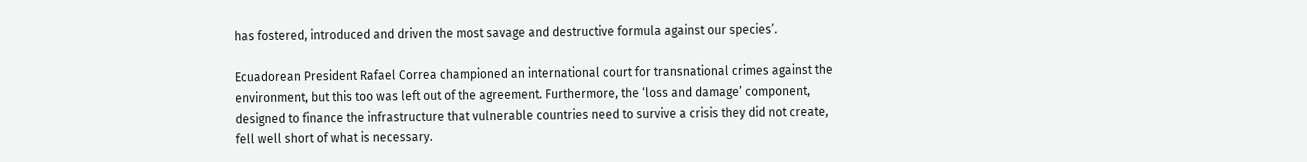has fostered, introduced and driven the most savage and destructive formula against our species’.

Ecuadorean President Rafael Correa championed an international court for transnational crimes against the environment, but this too was left out of the agreement. Furthermore, the ‘loss and damage’ component, designed to finance the infrastructure that vulnerable countries need to survive a crisis they did not create, fell well short of what is necessary.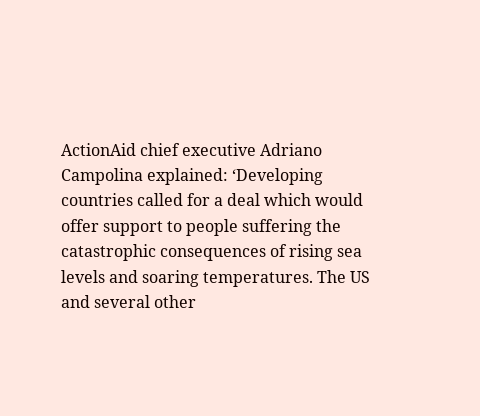ActionAid chief executive Adriano Campolina explained: ‘Developing countries called for a deal which would offer support to people suffering the catastrophic consequences of rising sea levels and soaring temperatures. The US and several other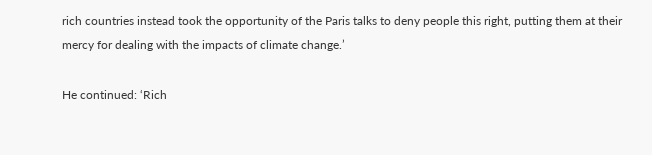rich countries instead took the opportunity of the Paris talks to deny people this right, putting them at their mercy for dealing with the impacts of climate change.’

He continued: ‘Rich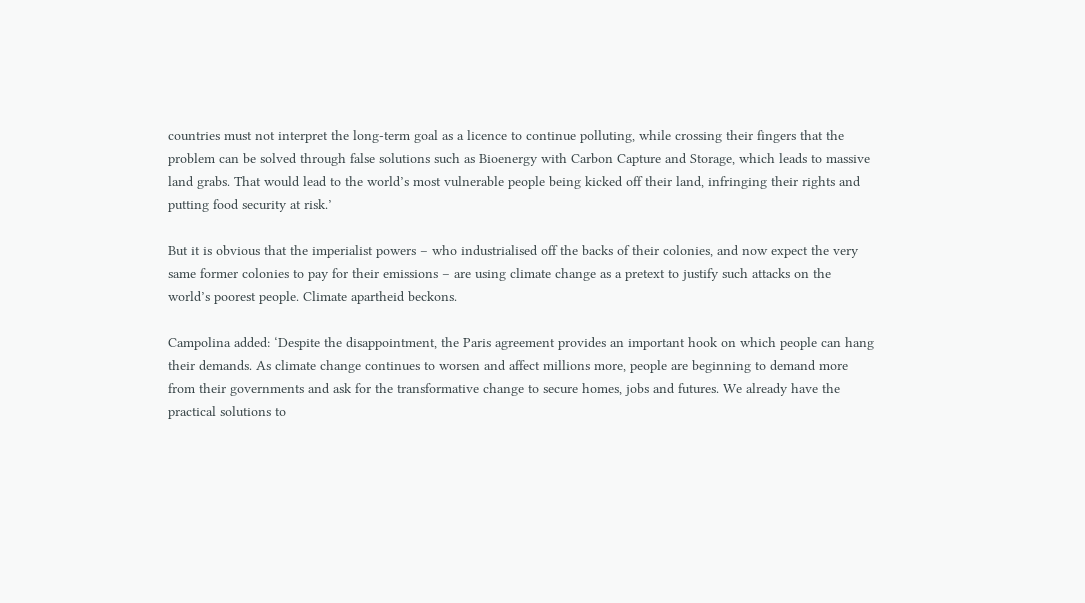countries must not interpret the long-term goal as a licence to continue polluting, while crossing their fingers that the problem can be solved through false solutions such as Bioenergy with Carbon Capture and Storage, which leads to massive land grabs. That would lead to the world’s most vulnerable people being kicked off their land, infringing their rights and putting food security at risk.’

But it is obvious that the imperialist powers – who industrialised off the backs of their colonies, and now expect the very same former colonies to pay for their emissions – are using climate change as a pretext to justify such attacks on the world’s poorest people. Climate apartheid beckons.

Campolina added: ‘Despite the disappointment, the Paris agreement provides an important hook on which people can hang their demands. As climate change continues to worsen and affect millions more, people are beginning to demand more from their governments and ask for the transformative change to secure homes, jobs and futures. We already have the practical solutions to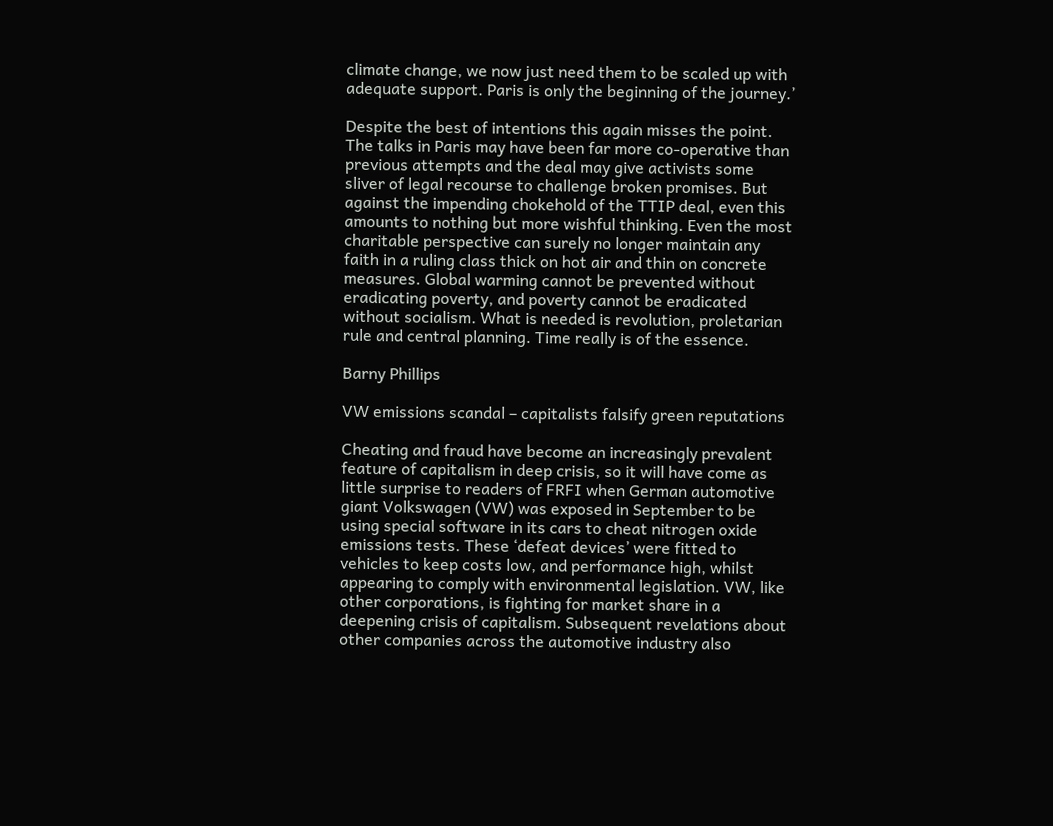climate change, we now just need them to be scaled up with adequate support. Paris is only the beginning of the journey.’

Despite the best of intentions this again misses the point. The talks in Paris may have been far more co-operative than previous attempts and the deal may give activists some sliver of legal recourse to challenge broken promises. But against the impending chokehold of the TTIP deal, even this amounts to nothing but more wishful thinking. Even the most charitable perspective can surely no longer maintain any faith in a ruling class thick on hot air and thin on concrete measures. Global warming cannot be prevented without eradicating poverty, and poverty cannot be eradicated without socialism. What is needed is revolution, proletarian rule and central planning. Time really is of the essence.

Barny Phillips

VW emissions scandal – capitalists falsify green reputations

Cheating and fraud have become an increasingly prevalent feature of capitalism in deep crisis, so it will have come as little surprise to readers of FRFI when German automotive giant Volkswagen (VW) was exposed in September to be using special software in its cars to cheat nitrogen oxide emissions tests. These ‘defeat devices’ were fitted to vehicles to keep costs low, and performance high, whilst appearing to comply with environmental legislation. VW, like other corporations, is fighting for market share in a deepening crisis of capitalism. Subsequent revelations about other companies across the automotive industry also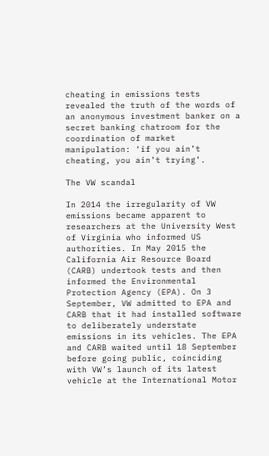cheating in emissions tests revealed the truth of the words of an anonymous investment banker on a secret banking chatroom for the coordination of market manipulation: ‘if you ain’t cheating, you ain’t trying’.

The VW scandal

In 2014 the irregularity of VW emissions became apparent to researchers at the University West of Virginia who informed US authorities. In May 2015 the California Air Resource Board (CARB) undertook tests and then informed the Environmental Protection Agency (EPA). On 3 September, VW admitted to EPA and CARB that it had installed software to deliberately understate emissions in its vehicles. The EPA and CARB waited until 18 September before going public, coinciding with VW’s launch of its latest vehicle at the International Motor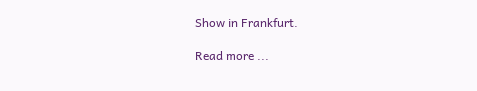Show in Frankfurt.

Read more ...